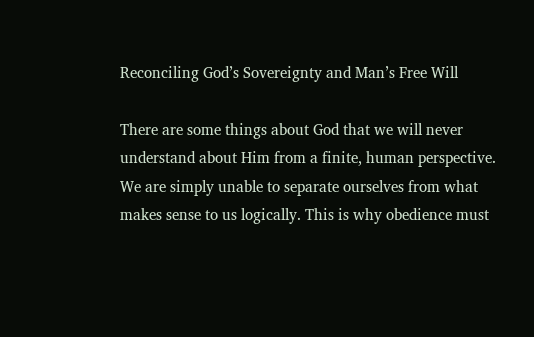Reconciling God’s Sovereignty and Man’s Free Will

There are some things about God that we will never understand about Him from a finite, human perspective. We are simply unable to separate ourselves from what makes sense to us logically. This is why obedience must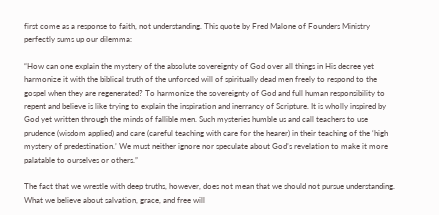first come as a response to faith, not understanding. This quote by Fred Malone of Founders Ministry perfectly sums up our dilemma:

“How can one explain the mystery of the absolute sovereignty of God over all things in His decree yet harmonize it with the biblical truth of the unforced will of spiritually dead men freely to respond to the gospel when they are regenerated? To harmonize the sovereignty of God and full human responsibility to repent and believe is like trying to explain the inspiration and inerrancy of Scripture. It is wholly inspired by God yet written through the minds of fallible men. Such mysteries humble us and call teachers to use prudence (wisdom applied) and care (careful teaching with care for the hearer) in their teaching of the ‘high mystery of predestination.’ We must neither ignore nor speculate about God’s revelation to make it more palatable to ourselves or others.”

The fact that we wrestle with deep truths, however, does not mean that we should not pursue understanding. What we believe about salvation, grace, and free will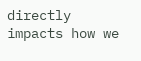directly impacts how we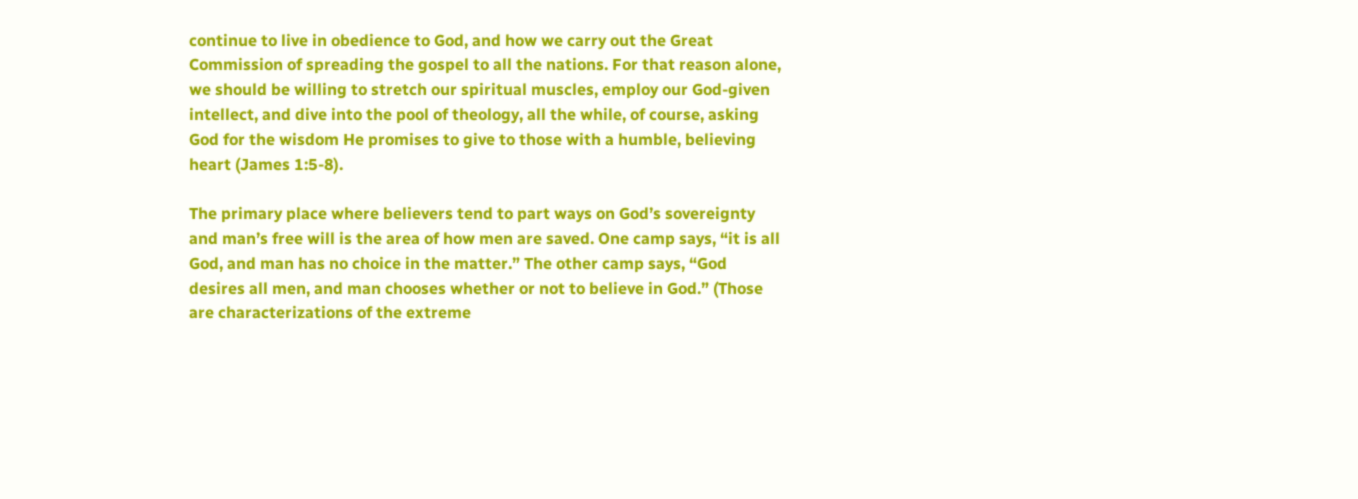continue to live in obedience to God, and how we carry out the Great Commission of spreading the gospel to all the nations. For that reason alone, we should be willing to stretch our spiritual muscles, employ our God-given intellect, and dive into the pool of theology, all the while, of course, asking God for the wisdom He promises to give to those with a humble, believing heart (James 1:5-8).

The primary place where believers tend to part ways on God’s sovereignty and man’s free will is the area of how men are saved. One camp says, “it is all God, and man has no choice in the matter.” The other camp says, “God desires all men, and man chooses whether or not to believe in God.” (Those are characterizations of the extreme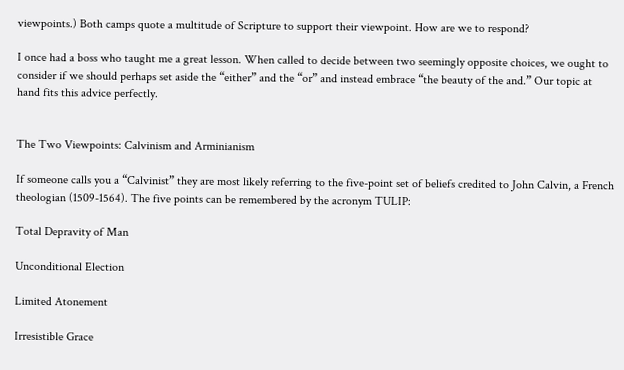viewpoints.) Both camps quote a multitude of Scripture to support their viewpoint. How are we to respond?

I once had a boss who taught me a great lesson. When called to decide between two seemingly opposite choices, we ought to consider if we should perhaps set aside the “either” and the “or” and instead embrace “the beauty of the and.” Our topic at hand fits this advice perfectly.


The Two Viewpoints: Calvinism and Arminianism

If someone calls you a “Calvinist” they are most likely referring to the five-point set of beliefs credited to John Calvin, a French theologian (1509-1564). The five points can be remembered by the acronym TULIP:

Total Depravity of Man

Unconditional Election

Limited Atonement

Irresistible Grace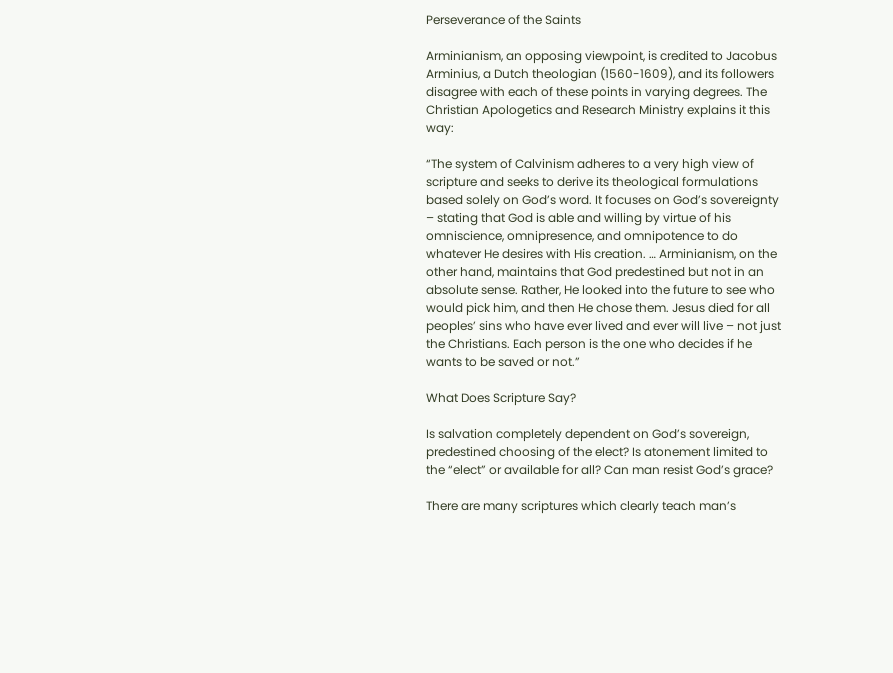Perseverance of the Saints

Arminianism, an opposing viewpoint, is credited to Jacobus Arminius, a Dutch theologian (1560-1609), and its followers disagree with each of these points in varying degrees. The Christian Apologetics and Research Ministry explains it this way:

“The system of Calvinism adheres to a very high view of scripture and seeks to derive its theological formulations based solely on God’s word. It focuses on God’s sovereignty – stating that God is able and willing by virtue of his omniscience, omnipresence, and omnipotence to do whatever He desires with His creation. … Arminianism, on the other hand, maintains that God predestined but not in an absolute sense. Rather, He looked into the future to see who would pick him, and then He chose them. Jesus died for all peoples’ sins who have ever lived and ever will live – not just the Christians. Each person is the one who decides if he wants to be saved or not.”

What Does Scripture Say?

Is salvation completely dependent on God’s sovereign, predestined choosing of the elect? Is atonement limited to the “elect” or available for all? Can man resist God’s grace?

There are many scriptures which clearly teach man’s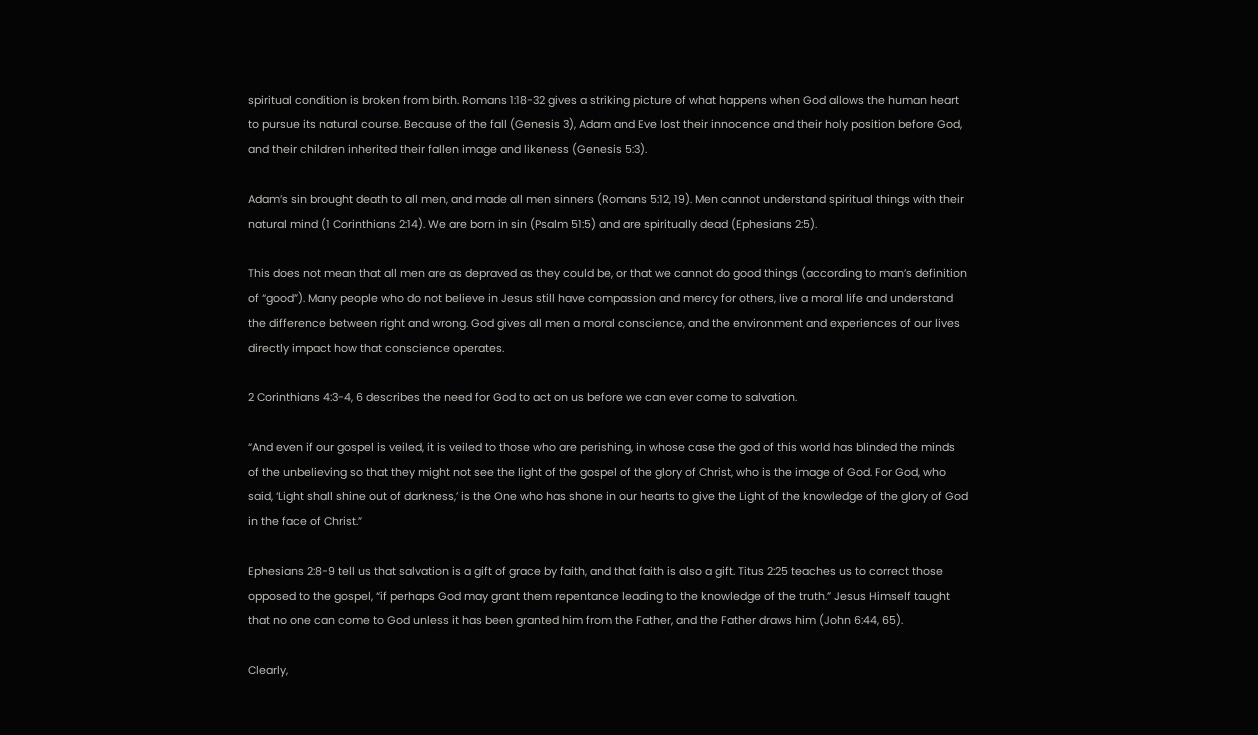spiritual condition is broken from birth. Romans 1:18-32 gives a striking picture of what happens when God allows the human heart to pursue its natural course. Because of the fall (Genesis 3), Adam and Eve lost their innocence and their holy position before God, and their children inherited their fallen image and likeness (Genesis 5:3).

Adam’s sin brought death to all men, and made all men sinners (Romans 5:12, 19). Men cannot understand spiritual things with their natural mind (1 Corinthians 2:14). We are born in sin (Psalm 51:5) and are spiritually dead (Ephesians 2:5).

This does not mean that all men are as depraved as they could be, or that we cannot do good things (according to man’s definition of “good”). Many people who do not believe in Jesus still have compassion and mercy for others, live a moral life and understand the difference between right and wrong. God gives all men a moral conscience, and the environment and experiences of our lives directly impact how that conscience operates.

2 Corinthians 4:3-4, 6 describes the need for God to act on us before we can ever come to salvation.

“And even if our gospel is veiled, it is veiled to those who are perishing, in whose case the god of this world has blinded the minds of the unbelieving so that they might not see the light of the gospel of the glory of Christ, who is the image of God. For God, who said, ‘Light shall shine out of darkness,’ is the One who has shone in our hearts to give the Light of the knowledge of the glory of God in the face of Christ.”

Ephesians 2:8-9 tell us that salvation is a gift of grace by faith, and that faith is also a gift. Titus 2:25 teaches us to correct those opposed to the gospel, “if perhaps God may grant them repentance leading to the knowledge of the truth.” Jesus Himself taught that no one can come to God unless it has been granted him from the Father, and the Father draws him (John 6:44, 65).

Clearly,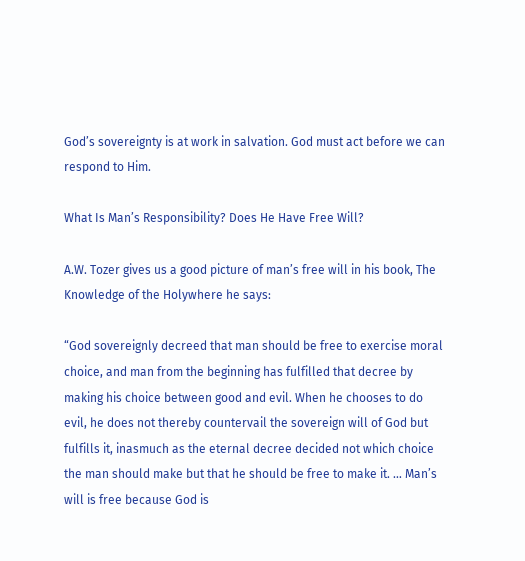God’s sovereignty is at work in salvation. God must act before we can respond to Him.

What Is Man’s Responsibility? Does He Have Free Will?

A.W. Tozer gives us a good picture of man’s free will in his book, The Knowledge of the Holywhere he says:

“God sovereignly decreed that man should be free to exercise moral choice, and man from the beginning has fulfilled that decree by making his choice between good and evil. When he chooses to do evil, he does not thereby countervail the sovereign will of God but fulfills it, inasmuch as the eternal decree decided not which choice the man should make but that he should be free to make it. … Man’s will is free because God is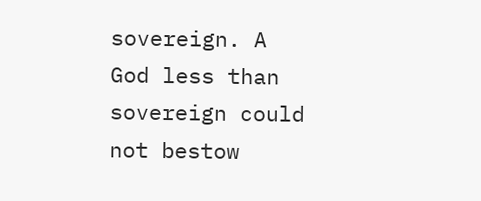sovereign. A God less than sovereign could not bestow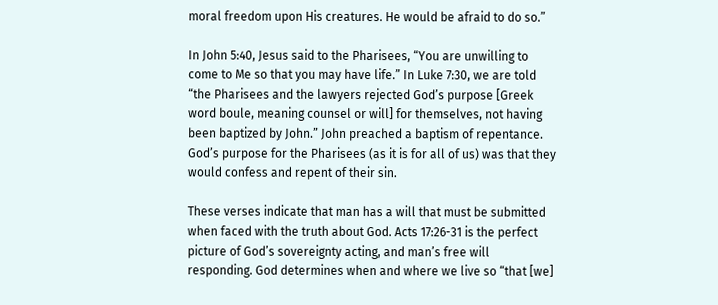moral freedom upon His creatures. He would be afraid to do so.”

In John 5:40, Jesus said to the Pharisees, “You are unwilling to come to Me so that you may have life.” In Luke 7:30, we are told “the Pharisees and the lawyers rejected God’s purpose [Greek word boule, meaning counsel or will] for themselves, not having been baptized by John.” John preached a baptism of repentance. God’s purpose for the Pharisees (as it is for all of us) was that they would confess and repent of their sin.

These verses indicate that man has a will that must be submitted when faced with the truth about God. Acts 17:26-31 is the perfect picture of God’s sovereignty acting, and man’s free will responding. God determines when and where we live so “that [we]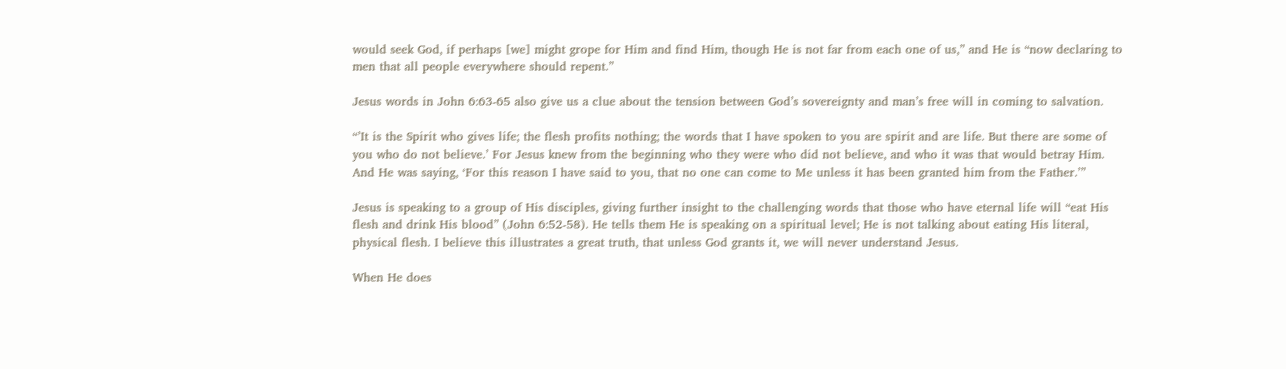would seek God, if perhaps [we] might grope for Him and find Him, though He is not far from each one of us,” and He is “now declaring to men that all people everywhere should repent.”

Jesus words in John 6:63-65 also give us a clue about the tension between God’s sovereignty and man’s free will in coming to salvation.

“’It is the Spirit who gives life; the flesh profits nothing; the words that I have spoken to you are spirit and are life. But there are some of you who do not believe.’ For Jesus knew from the beginning who they were who did not believe, and who it was that would betray Him. And He was saying, ‘For this reason I have said to you, that no one can come to Me unless it has been granted him from the Father.’”

Jesus is speaking to a group of His disciples, giving further insight to the challenging words that those who have eternal life will “eat His flesh and drink His blood” (John 6:52-58). He tells them He is speaking on a spiritual level; He is not talking about eating His literal, physical flesh. I believe this illustrates a great truth, that unless God grants it, we will never understand Jesus.

When He does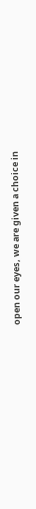open our eyes, we are given a choice in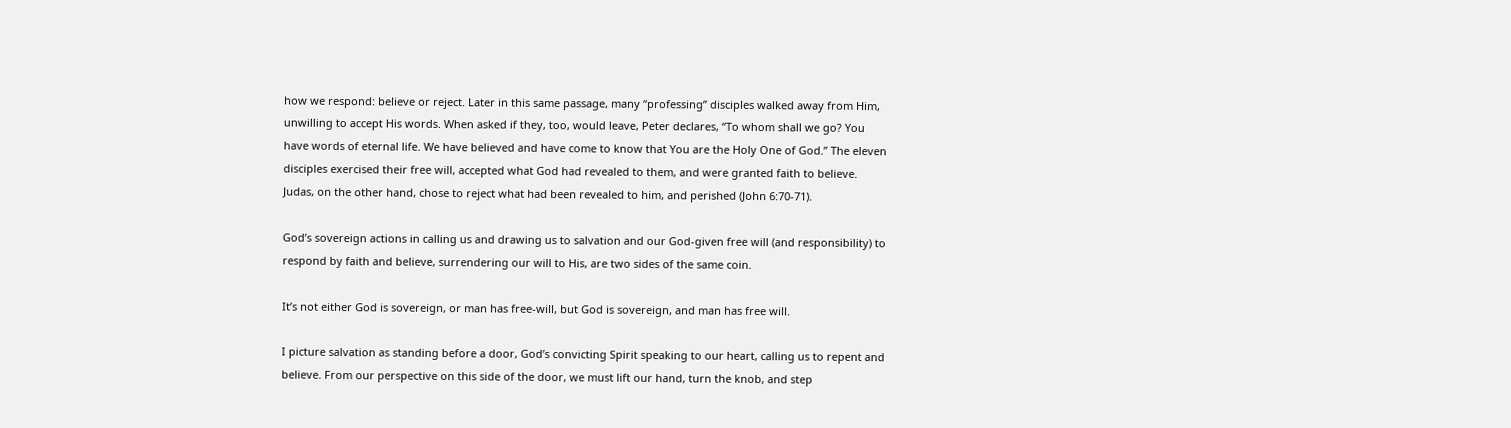how we respond: believe or reject. Later in this same passage, many “professing” disciples walked away from Him, unwilling to accept His words. When asked if they, too, would leave, Peter declares, “To whom shall we go? You have words of eternal life. We have believed and have come to know that You are the Holy One of God.” The eleven disciples exercised their free will, accepted what God had revealed to them, and were granted faith to believe. Judas, on the other hand, chose to reject what had been revealed to him, and perished (John 6:70-71).

God’s sovereign actions in calling us and drawing us to salvation and our God-given free will (and responsibility) to respond by faith and believe, surrendering our will to His, are two sides of the same coin.

It’s not either God is sovereign, or man has free-will, but God is sovereign, and man has free will.

I picture salvation as standing before a door, God’s convicting Spirit speaking to our heart, calling us to repent and believe. From our perspective on this side of the door, we must lift our hand, turn the knob, and step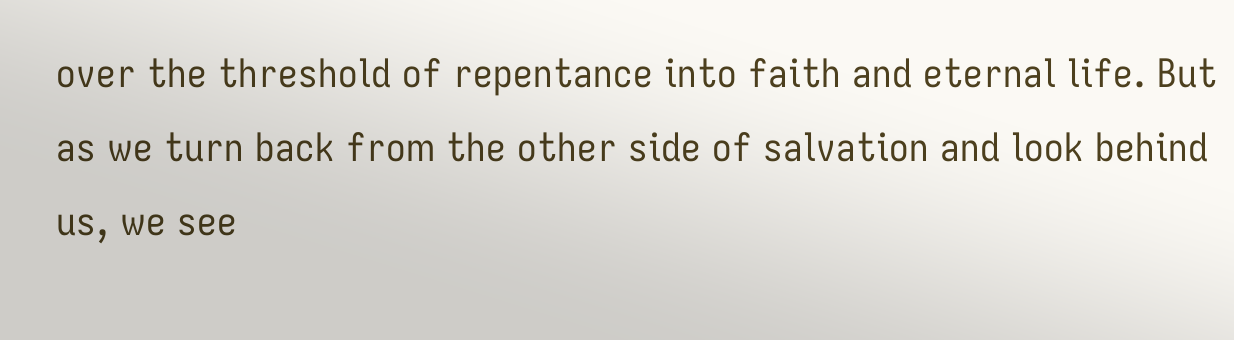over the threshold of repentance into faith and eternal life. But as we turn back from the other side of salvation and look behind us, we see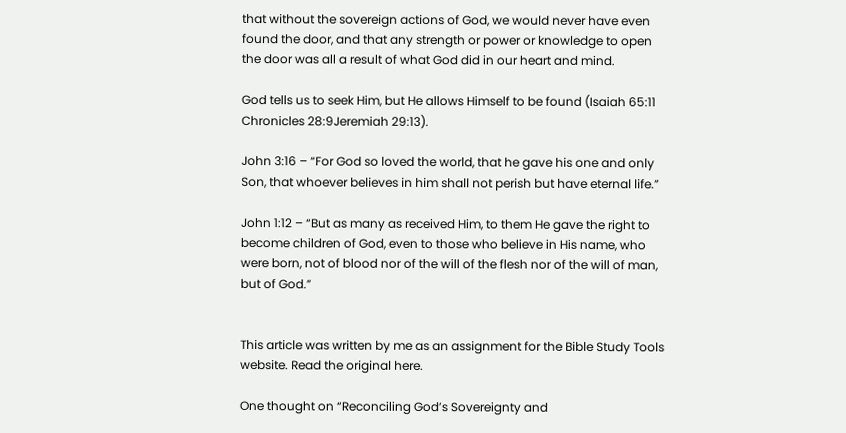that without the sovereign actions of God, we would never have even found the door, and that any strength or power or knowledge to open the door was all a result of what God did in our heart and mind.

God tells us to seek Him, but He allows Himself to be found (Isaiah 65:11 Chronicles 28:9Jeremiah 29:13).

John 3:16 – “For God so loved the world, that he gave his one and only Son, that whoever believes in him shall not perish but have eternal life.”

John 1:12 – “But as many as received Him, to them He gave the right to become children of God, even to those who believe in His name, who were born, not of blood nor of the will of the flesh nor of the will of man, but of God.”


This article was written by me as an assignment for the Bible Study Tools website. Read the original here.

One thought on “Reconciling God’s Sovereignty and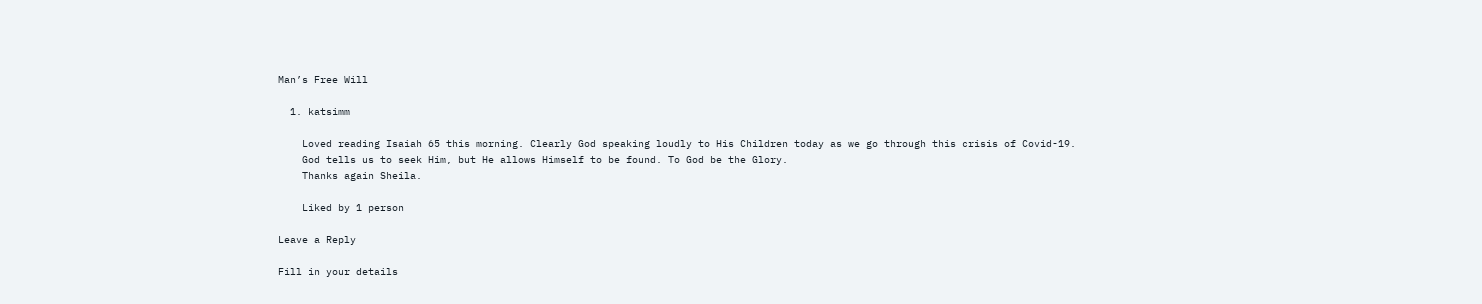Man’s Free Will

  1. katsimm

    Loved reading Isaiah 65 this morning. Clearly God speaking loudly to His Children today as we go through this crisis of Covid-19.
    God tells us to seek Him, but He allows Himself to be found. To God be the Glory.
    Thanks again Sheila.

    Liked by 1 person

Leave a Reply

Fill in your details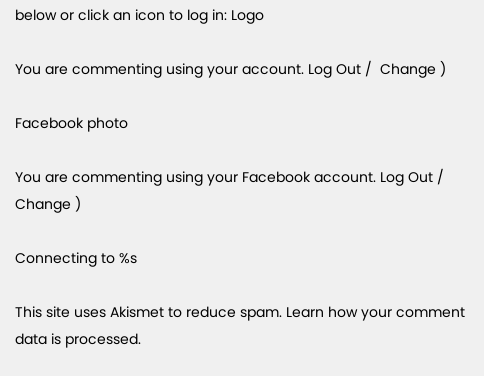below or click an icon to log in: Logo

You are commenting using your account. Log Out /  Change )

Facebook photo

You are commenting using your Facebook account. Log Out /  Change )

Connecting to %s

This site uses Akismet to reduce spam. Learn how your comment data is processed.